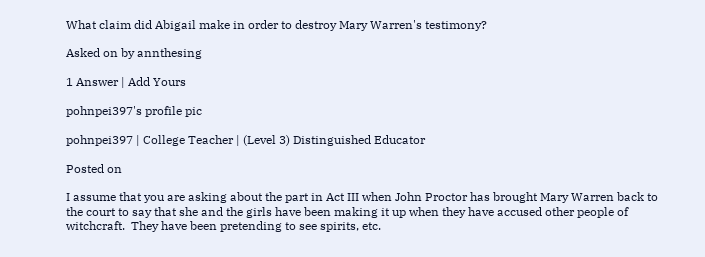What claim did Abigail make in order to destroy Mary Warren's testimony?

Asked on by annthesing

1 Answer | Add Yours

pohnpei397's profile pic

pohnpei397 | College Teacher | (Level 3) Distinguished Educator

Posted on

I assume that you are asking about the part in Act III when John Proctor has brought Mary Warren back to the court to say that she and the girls have been making it up when they have accused other people of witchcraft.  They have been pretending to see spirits, etc.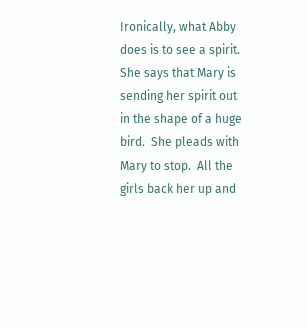Ironically, what Abby does is to see a spirit.  She says that Mary is sending her spirit out in the shape of a huge bird.  She pleads with Mary to stop.  All the girls back her up and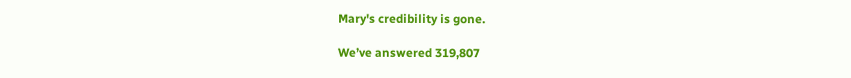Mary's credibility is gone.

We’ve answered 319,807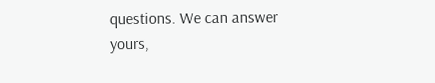questions. We can answer yours,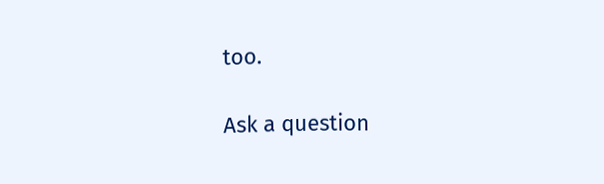too.

Ask a question